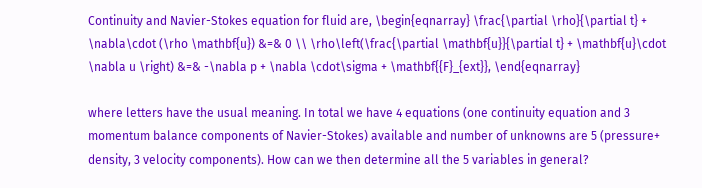Continuity and Navier-Stokes equation for fluid are, \begin{eqnarray} \frac{\partial \rho}{\partial t} + \nabla\cdot (\rho \mathbf{u}) &=& 0 \\ \rho\left(\frac{\partial \mathbf{u}}{\partial t} + \mathbf{u}\cdot \nabla u \right) &=& -\nabla p + \nabla \cdot\sigma + \mathbf{{F}_{ext}}, \end{eqnarray}

where letters have the usual meaning. In total we have 4 equations (one continuity equation and 3 momentum balance components of Navier-Stokes) available and number of unknowns are 5 (pressure+ density, 3 velocity components). How can we then determine all the 5 variables in general?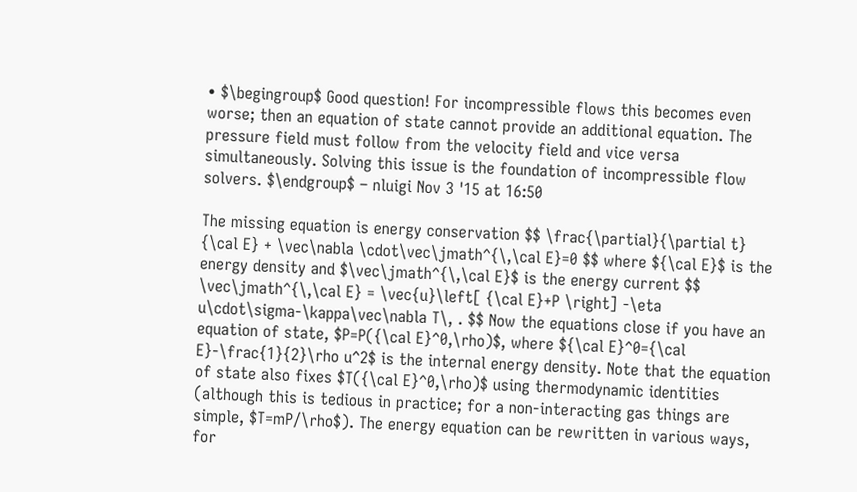• $\begingroup$ Good question! For incompressible flows this becomes even worse; then an equation of state cannot provide an additional equation. The pressure field must follow from the velocity field and vice versa simultaneously. Solving this issue is the foundation of incompressible flow solvers. $\endgroup$ – nluigi Nov 3 '15 at 16:50

The missing equation is energy conservation $$ \frac{\partial}{\partial t} {\cal E} + \vec\nabla \cdot\vec\jmath^{\,\cal E}=0 $$ where ${\cal E}$ is the energy density and $\vec\jmath^{\,\cal E}$ is the energy current $$ \vec\jmath^{\,\cal E} = \vec{u}\left[ {\cal E}+P \right] -\eta u\cdot\sigma-\kappa\vec\nabla T\, . $$ Now the equations close if you have an equation of state, $P=P({\cal E}^0,\rho)$, where ${\cal E}^0={\cal E}-\frac{1}{2}\rho u^2$ is the internal energy density. Note that the equation of state also fixes $T({\cal E}^0,\rho)$ using thermodynamic identities (although this is tedious in practice; for a non-interacting gas things are simple, $T=mP/\rho$). The energy equation can be rewritten in various ways, for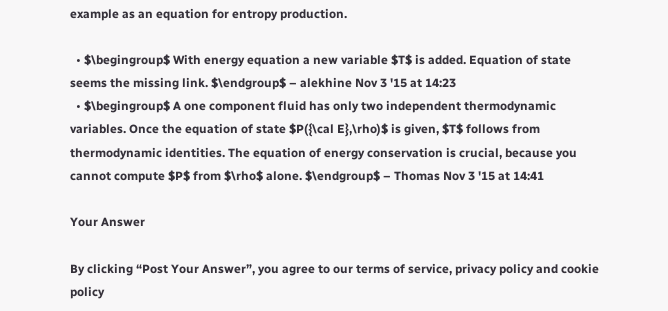example as an equation for entropy production.

  • $\begingroup$ With energy equation a new variable $T$ is added. Equation of state seems the missing link. $\endgroup$ – alekhine Nov 3 '15 at 14:23
  • $\begingroup$ A one component fluid has only two independent thermodynamic variables. Once the equation of state $P({\cal E},\rho)$ is given, $T$ follows from thermodynamic identities. The equation of energy conservation is crucial, because you cannot compute $P$ from $\rho$ alone. $\endgroup$ – Thomas Nov 3 '15 at 14:41

Your Answer

By clicking “Post Your Answer”, you agree to our terms of service, privacy policy and cookie policy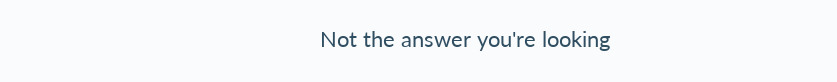Not the answer you're looking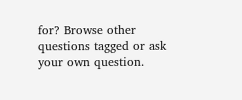for? Browse other questions tagged or ask your own question.